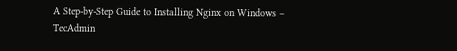A Step-by-Step Guide to Installing Nginx on Windows – TecAdmin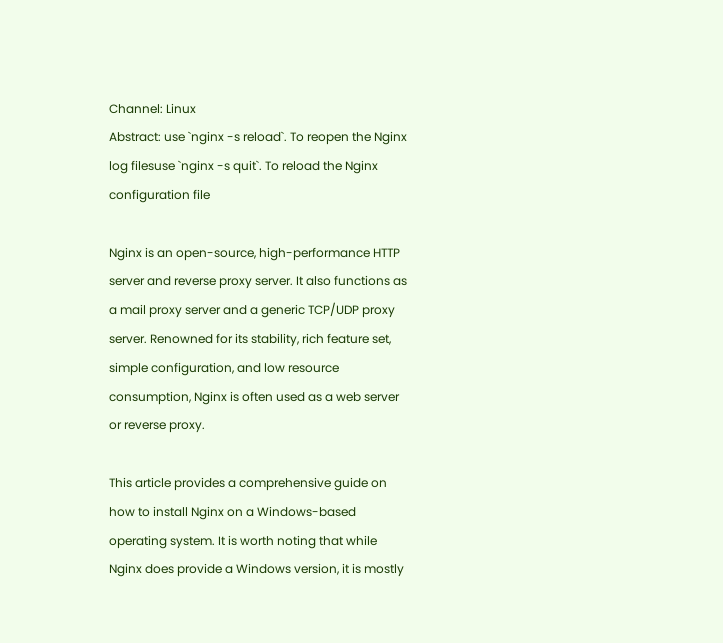Channel: Linux
Abstract: use `nginx -s reload`. To reopen the Nginx log filesuse `nginx -s quit`. To reload the Nginx configuration file

Nginx is an open-source, high-performance HTTP server and reverse proxy server. It also functions as a mail proxy server and a generic TCP/UDP proxy server. Renowned for its stability, rich feature set, simple configuration, and low resource consumption, Nginx is often used as a web server or reverse proxy.

This article provides a comprehensive guide on how to install Nginx on a Windows-based operating system. It is worth noting that while Nginx does provide a Windows version, it is mostly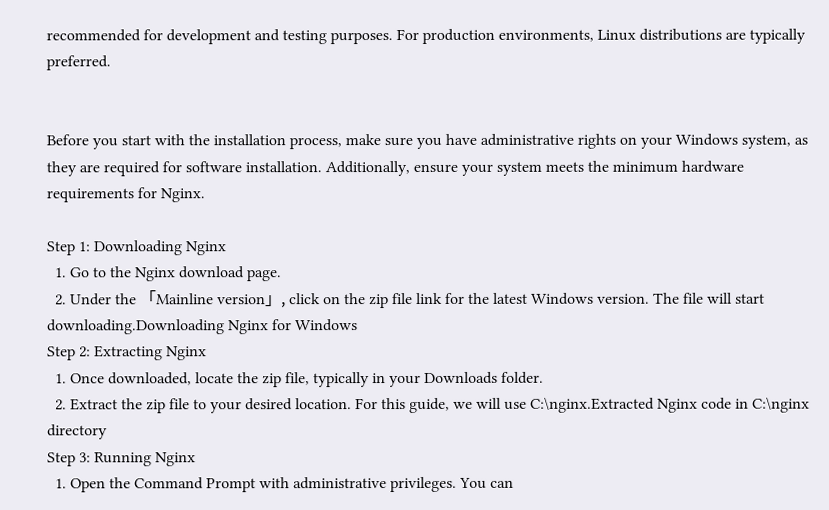recommended for development and testing purposes. For production environments, Linux distributions are typically preferred.


Before you start with the installation process, make sure you have administrative rights on your Windows system, as they are required for software installation. Additionally, ensure your system meets the minimum hardware requirements for Nginx.

Step 1: Downloading Nginx
  1. Go to the Nginx download page.
  2. Under the 「Mainline version」, click on the zip file link for the latest Windows version. The file will start downloading.Downloading Nginx for Windows
Step 2: Extracting Nginx
  1. Once downloaded, locate the zip file, typically in your Downloads folder.
  2. Extract the zip file to your desired location. For this guide, we will use C:\nginx.Extracted Nginx code in C:\nginx directory
Step 3: Running Nginx
  1. Open the Command Prompt with administrative privileges. You can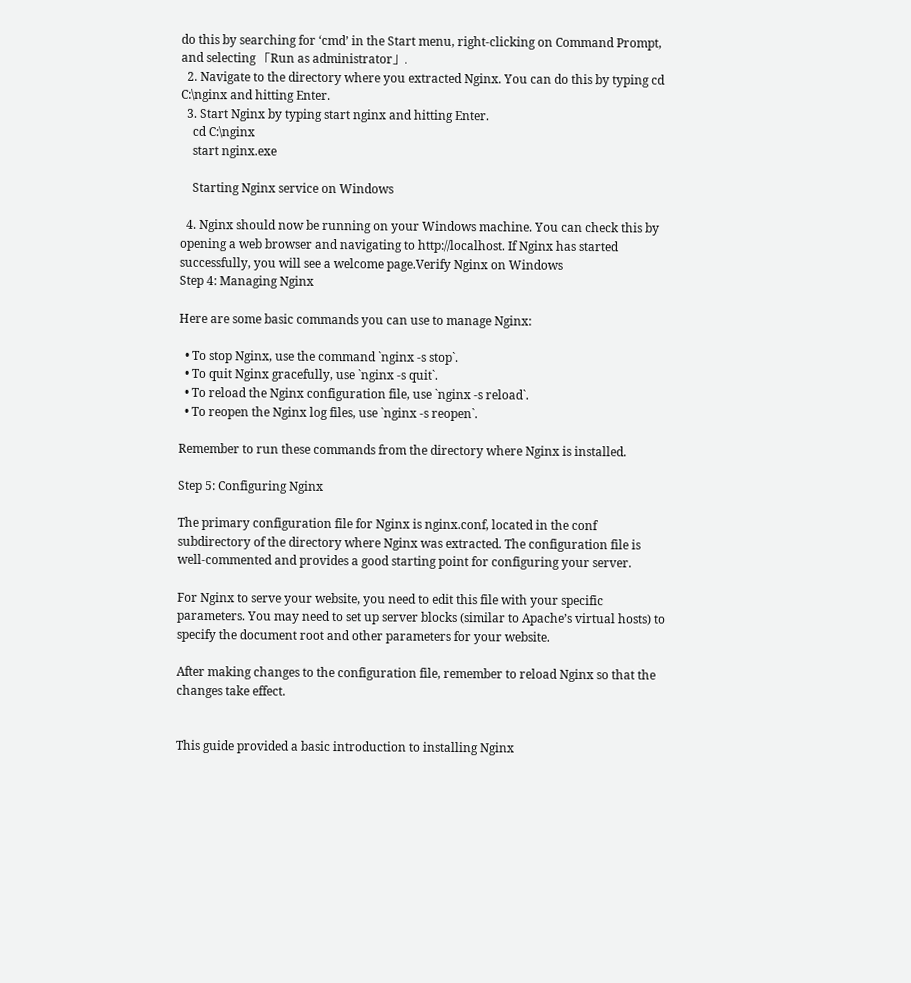do this by searching for ‘cmd’ in the Start menu, right-clicking on Command Prompt, and selecting 「Run as administrator」.
  2. Navigate to the directory where you extracted Nginx. You can do this by typing cd C:\nginx and hitting Enter.
  3. Start Nginx by typing start nginx and hitting Enter.
    cd C:\nginx
    start nginx.exe

    Starting Nginx service on Windows

  4. Nginx should now be running on your Windows machine. You can check this by opening a web browser and navigating to http://localhost. If Nginx has started successfully, you will see a welcome page.Verify Nginx on Windows
Step 4: Managing Nginx

Here are some basic commands you can use to manage Nginx:

  • To stop Nginx, use the command `nginx -s stop`.
  • To quit Nginx gracefully, use `nginx -s quit`.
  • To reload the Nginx configuration file, use `nginx -s reload`.
  • To reopen the Nginx log files, use `nginx -s reopen`.

Remember to run these commands from the directory where Nginx is installed.

Step 5: Configuring Nginx

The primary configuration file for Nginx is nginx.conf, located in the conf subdirectory of the directory where Nginx was extracted. The configuration file is well-commented and provides a good starting point for configuring your server.

For Nginx to serve your website, you need to edit this file with your specific parameters. You may need to set up server blocks (similar to Apache’s virtual hosts) to specify the document root and other parameters for your website.

After making changes to the configuration file, remember to reload Nginx so that the changes take effect.


This guide provided a basic introduction to installing Nginx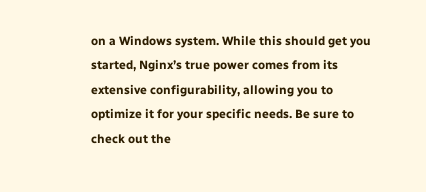on a Windows system. While this should get you started, Nginx’s true power comes from its extensive configurability, allowing you to optimize it for your specific needs. Be sure to check out the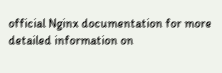official Nginx documentation for more detailed information on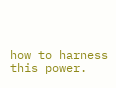how to harness this power.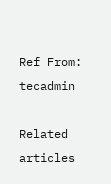Ref From: tecadmin

Related articles